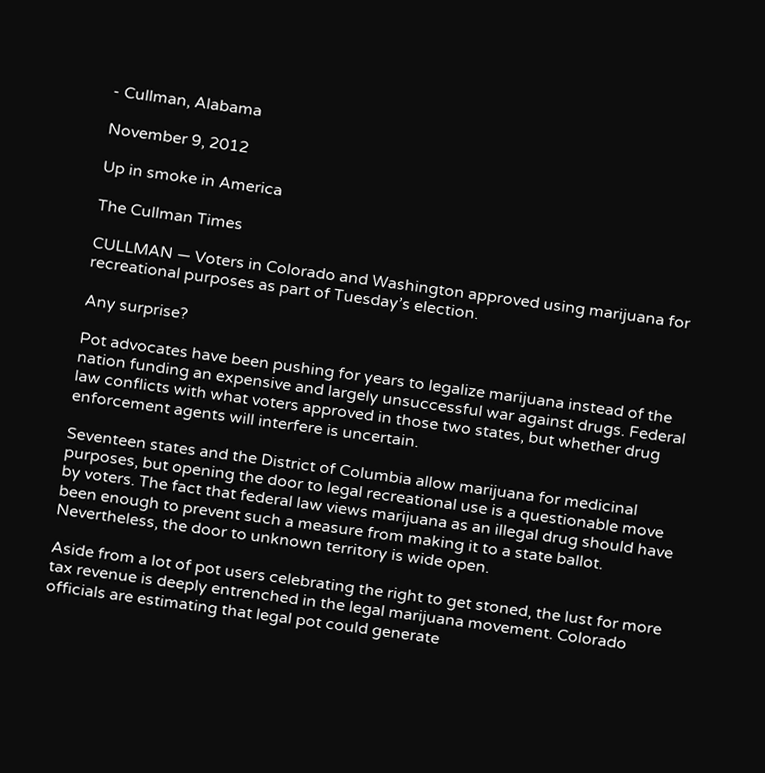- Cullman, Alabama

November 9, 2012

Up in smoke in America

The Cullman Times

CULLMAN — Voters in Colorado and Washington approved using marijuana for recreational purposes as part of Tuesday’s election.

Any surprise?

Pot advocates have been pushing for years to legalize marijuana instead of the nation funding an expensive and largely unsuccessful war against drugs. Federal law conflicts with what voters approved in those two states, but whether drug enforcement agents will interfere is uncertain.

Seventeen states and the District of Columbia allow marijuana for medicinal purposes, but opening the door to legal recreational use is a questionable move by voters. The fact that federal law views marijuana as an illegal drug should have been enough to prevent such a measure from making it to a state ballot. Nevertheless, the door to unknown territory is wide open.

Aside from a lot of pot users celebrating the right to get stoned, the lust for more tax revenue is deeply entrenched in the legal marijuana movement. Colorado officials are estimating that legal pot could generate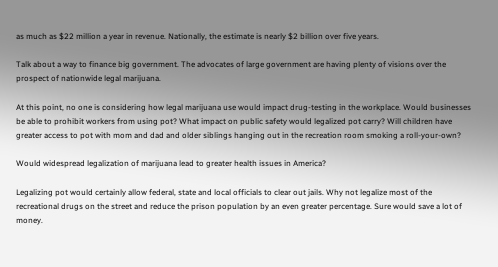as much as $22 million a year in revenue. Nationally, the estimate is nearly $2 billion over five years.

Talk about a way to finance big government. The advocates of large government are having plenty of visions over the prospect of nationwide legal marijuana.

At this point, no one is considering how legal marijuana use would impact drug-testing in the workplace. Would businesses be able to prohibit workers from using pot? What impact on public safety would legalized pot carry? Will children have greater access to pot with mom and dad and older siblings hanging out in the recreation room smoking a roll-your-own?

Would widespread legalization of marijuana lead to greater health issues in America?

Legalizing pot would certainly allow federal, state and local officials to clear out jails. Why not legalize most of the recreational drugs on the street and reduce the prison population by an even greater percentage. Sure would save a lot of money.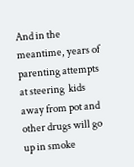And in the meantime, years of parenting attempts at steering  kids away from pot and other drugs will go up in smoke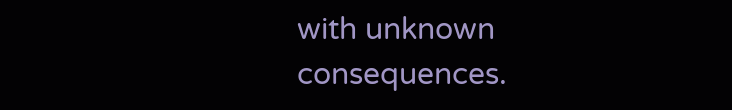with unknown consequences.